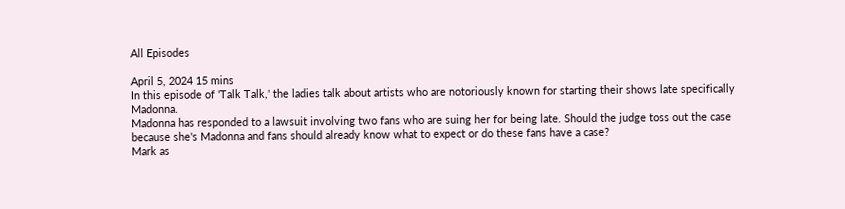All Episodes

April 5, 2024 15 mins
In this episode of 'Talk Talk,' the ladies talk about artists who are notoriously known for starting their shows late specifically Madonna.
Madonna has responded to a lawsuit involving two fans who are suing her for being late. Should the judge toss out the case because she's Madonna and fans should already know what to expect or do these fans have a case?
Mark as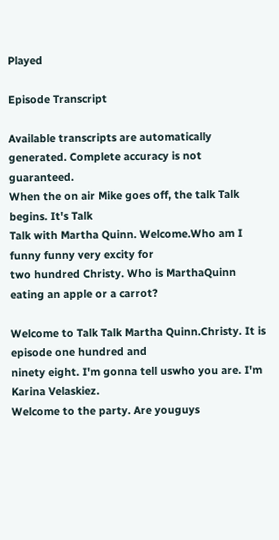Played

Episode Transcript

Available transcripts are automatically generated. Complete accuracy is not guaranteed.
When the on air Mike goes off, the talk Talk begins. It's Talk
Talk with Martha Quinn. Welcome.Who am I funny funny very excity for
two hundred Christy. Who is MarthaQuinn eating an apple or a carrot?

Welcome to Talk Talk Martha Quinn.Christy. It is episode one hundred and
ninety eight. I'm gonna tell uswho you are. I'm Karina Velaskiez.
Welcome to the party. Are youguys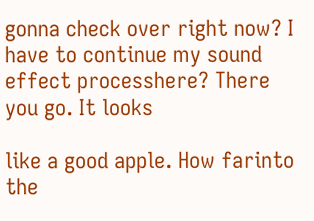gonna check over right now? I
have to continue my sound effect processhere? There you go. It looks

like a good apple. How farinto the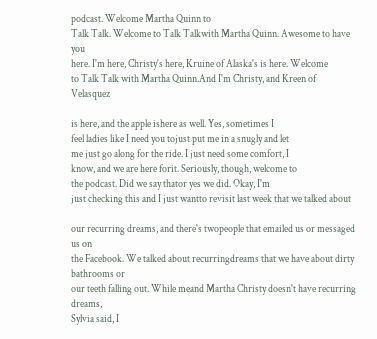podcast. Welcome Martha Quinn to
Talk Talk. Welcome to Talk Talkwith Martha Quinn. Awesome to have you
here. I'm here, Christy's here, Kruine of Alaska's is here. Welcome
to Talk Talk with Martha Quinn.And I'm Christy, and Kreen of Velasquez

is here, and the apple ishere as well. Yes, sometimes I
feel ladies like I need you tojust put me in a snugly and let
me just go along for the ride. I just need some comfort, I
know, and we are here forit. Seriously, though, welcome to
the podcast. Did we say thator yes we did. Okay, I'm
just checking this and I just wantto revisit last week that we talked about

our recurring dreams, and there's twopeople that emailed us or messaged us on
the Facebook. We talked about recurringdreams that we have about dirty bathrooms or
our teeth falling out. While meand Martha Christy doesn't have recurring dreams,
Sylvia said, I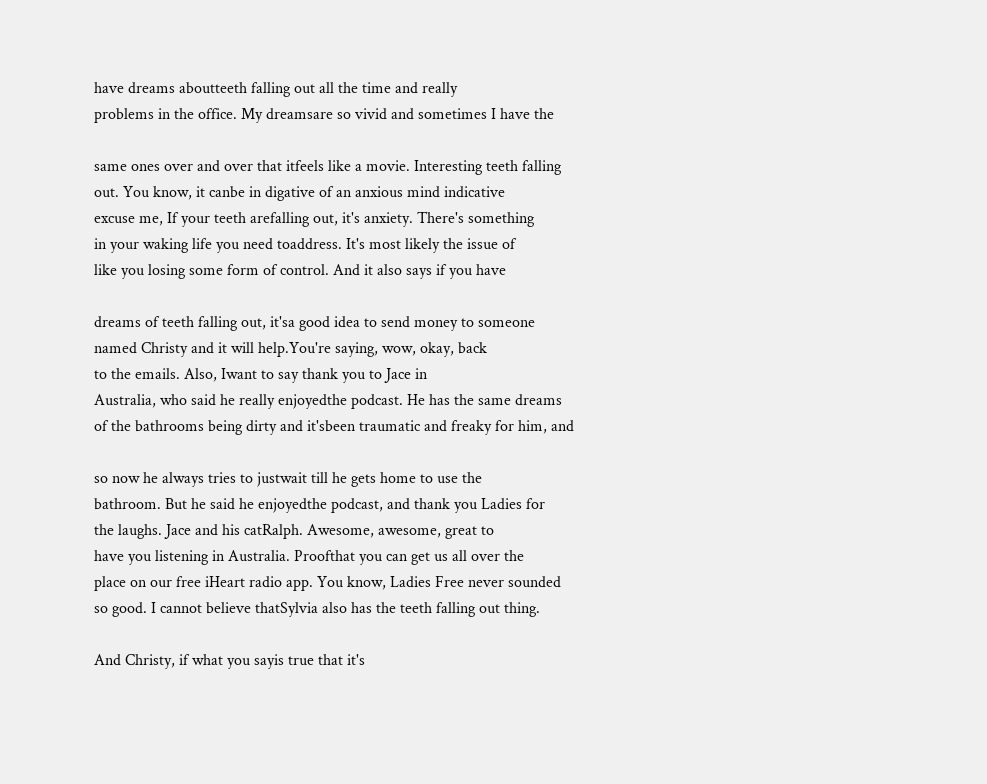have dreams aboutteeth falling out all the time and really
problems in the office. My dreamsare so vivid and sometimes I have the

same ones over and over that itfeels like a movie. Interesting teeth falling
out. You know, it canbe in digative of an anxious mind indicative
excuse me, If your teeth arefalling out, it's anxiety. There's something
in your waking life you need toaddress. It's most likely the issue of
like you losing some form of control. And it also says if you have

dreams of teeth falling out, it'sa good idea to send money to someone
named Christy and it will help.You're saying, wow, okay, back
to the emails. Also, Iwant to say thank you to Jace in
Australia, who said he really enjoyedthe podcast. He has the same dreams
of the bathrooms being dirty and it'sbeen traumatic and freaky for him, and

so now he always tries to justwait till he gets home to use the
bathroom. But he said he enjoyedthe podcast, and thank you Ladies for
the laughs. Jace and his catRalph. Awesome, awesome, great to
have you listening in Australia. Proofthat you can get us all over the
place on our free iHeart radio app. You know, Ladies Free never sounded
so good. I cannot believe thatSylvia also has the teeth falling out thing.

And Christy, if what you sayis true that it's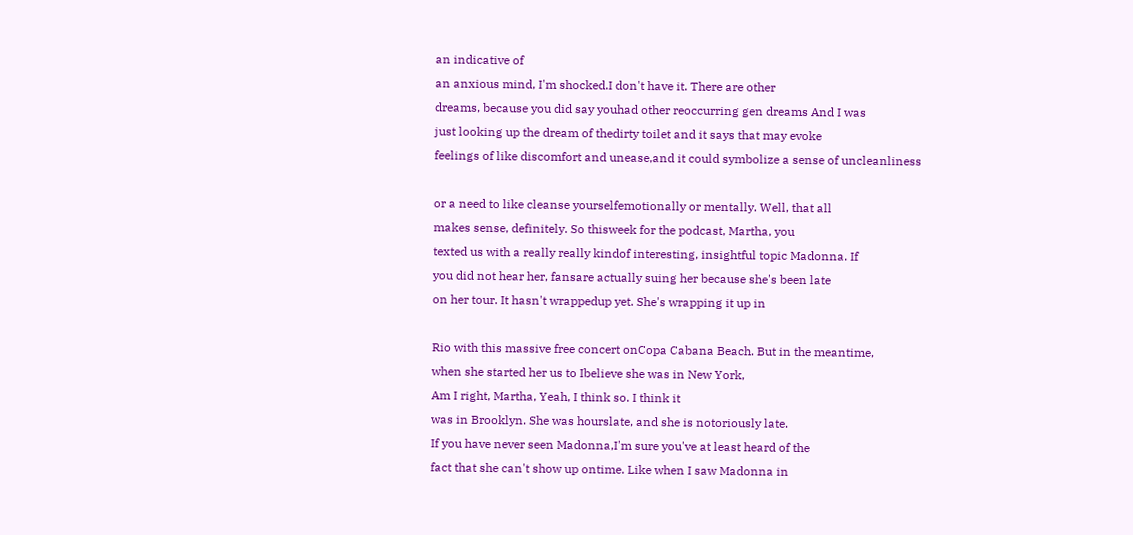an indicative of
an anxious mind, I'm shocked.I don't have it. There are other
dreams, because you did say youhad other reoccurring gen dreams And I was
just looking up the dream of thedirty toilet and it says that may evoke
feelings of like discomfort and unease,and it could symbolize a sense of uncleanliness

or a need to like cleanse yourselfemotionally or mentally. Well, that all
makes sense, definitely. So thisweek for the podcast, Martha, you
texted us with a really really kindof interesting, insightful topic Madonna. If
you did not hear her, fansare actually suing her because she's been late
on her tour. It hasn't wrappedup yet. She's wrapping it up in

Rio with this massive free concert onCopa Cabana Beach. But in the meantime,
when she started her us to Ibelieve she was in New York,
Am I right, Martha, Yeah, I think so. I think it
was in Brooklyn. She was hourslate, and she is notoriously late.
If you have never seen Madonna,I'm sure you've at least heard of the
fact that she can't show up ontime. Like when I saw Madonna in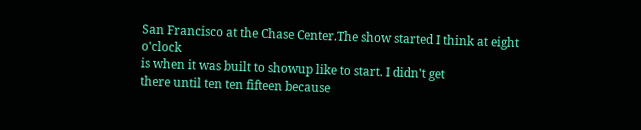San Francisco at the Chase Center.The show started I think at eight o'clock
is when it was built to showup like to start. I didn't get
there until ten ten fifteen because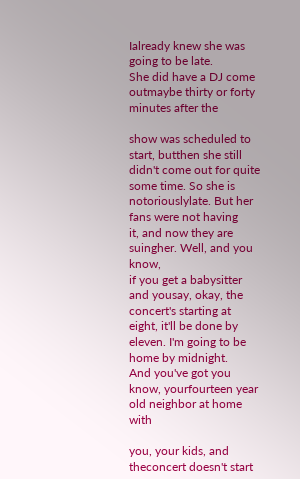Ialready knew she was going to be late.
She did have a DJ come outmaybe thirty or forty minutes after the

show was scheduled to start, butthen she still didn't come out for quite
some time. So she is notoriouslylate. But her fans were not having
it, and now they are suingher. Well, and you know,
if you get a babysitter and yousay, okay, the concert's starting at
eight, it'll be done by eleven. I'm going to be home by midnight.
And you've got you know, yourfourteen year old neighbor at home with

you, your kids, and theconcert doesn't start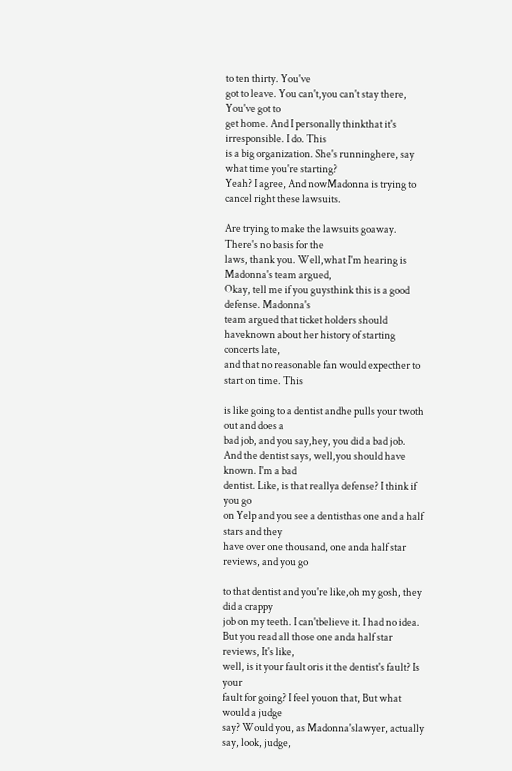to ten thirty. You've
got to leave. You can't,you can't stay there, You've got to
get home. And I personally thinkthat it's irresponsible. I do. This
is a big organization. She's runninghere, say what time you're starting?
Yeah? I agree, And nowMadonna is trying to cancel right these lawsuits.

Are trying to make the lawsuits goaway. There's no basis for the
laws, thank you. Well,what I'm hearing is Madonna's team argued,
Okay, tell me if you guysthink this is a good defense. Madonna's
team argued that ticket holders should haveknown about her history of starting concerts late,
and that no reasonable fan would expecther to start on time. This

is like going to a dentist andhe pulls your twoth out and does a
bad job, and you say,hey, you did a bad job.
And the dentist says, well,you should have known. I'm a bad
dentist. Like, is that reallya defense? I think if you go
on Yelp and you see a dentisthas one and a half stars and they
have over one thousand, one anda half star reviews, and you go

to that dentist and you're like,oh my gosh, they did a crappy
job on my teeth. I can'tbelieve it. I had no idea.
But you read all those one anda half star reviews, It's like,
well, is it your fault oris it the dentist's fault? Is your
fault for going? I feel youon that, But what would a judge
say? Would you, as Madonna'slawyer, actually say, look, judge,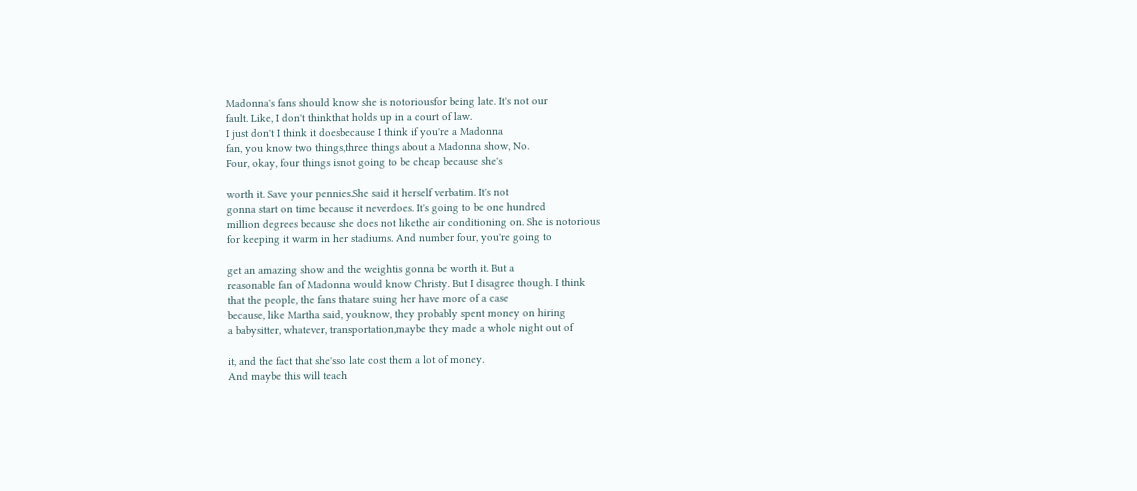Madonna's fans should know she is notoriousfor being late. It's not our
fault. Like, I don't thinkthat holds up in a court of law.
I just don't I think it doesbecause I think if you're a Madonna
fan, you know two things,three things about a Madonna show, No.
Four, okay, four things isnot going to be cheap because she's

worth it. Save your pennies.She said it herself verbatim. It's not
gonna start on time because it neverdoes. It's going to be one hundred
million degrees because she does not likethe air conditioning on. She is notorious
for keeping it warm in her stadiums. And number four, you're going to

get an amazing show and the weightis gonna be worth it. But a
reasonable fan of Madonna would know Christy. But I disagree though. I think
that the people, the fans thatare suing her have more of a case
because, like Martha said, youknow, they probably spent money on hiring
a babysitter, whatever, transportation,maybe they made a whole night out of

it, and the fact that she'sso late cost them a lot of money.
And maybe this will teach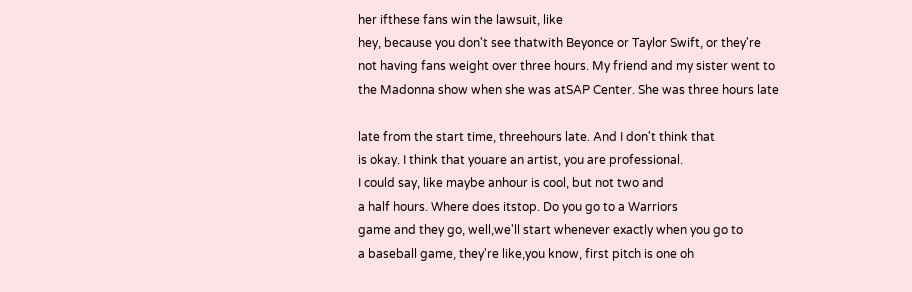her ifthese fans win the lawsuit, like
hey, because you don't see thatwith Beyonce or Taylor Swift, or they're
not having fans weight over three hours. My friend and my sister went to
the Madonna show when she was atSAP Center. She was three hours late

late from the start time, threehours late. And I don't think that
is okay. I think that youare an artist, you are professional.
I could say, like maybe anhour is cool, but not two and
a half hours. Where does itstop. Do you go to a Warriors
game and they go, well,we'll start whenever exactly when you go to
a baseball game, they're like,you know, first pitch is one oh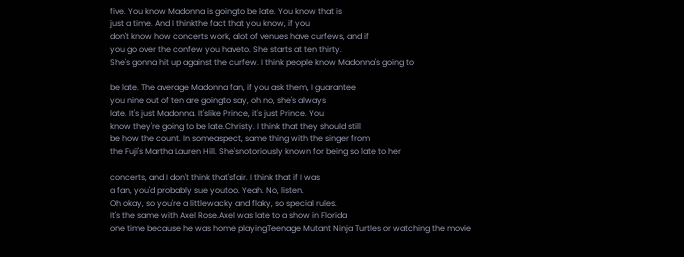five. You know Madonna is goingto be late. You know that is
just a time. And I thinkthe fact that you know, if you
don't know how concerts work, alot of venues have curfews, and if
you go over the confew you haveto. She starts at ten thirty.
She's gonna hit up against the curfew. I think people know Madonna's going to

be late. The average Madonna fan, if you ask them, I guarantee
you nine out of ten are goingto say, oh no, she's always
late. It's just Madonna. It'slike Prince, it's just Prince. You
know they're going to be late.Christy. I think that they should still
be how the count. In someaspect, same thing with the singer from
the Fuji's Martha Lauren Hill. She'snotoriously known for being so late to her

concerts, and I don't think that'sfair. I think that if I was
a fan, you'd probably sue youtoo. Yeah. No, listen.
Oh okay, so you're a littlewacky and flaky, so special rules.
It's the same with Axel Rose.Axel was late to a show in Florida
one time because he was home playingTeenage Mutant Ninja Turtles or watching the movie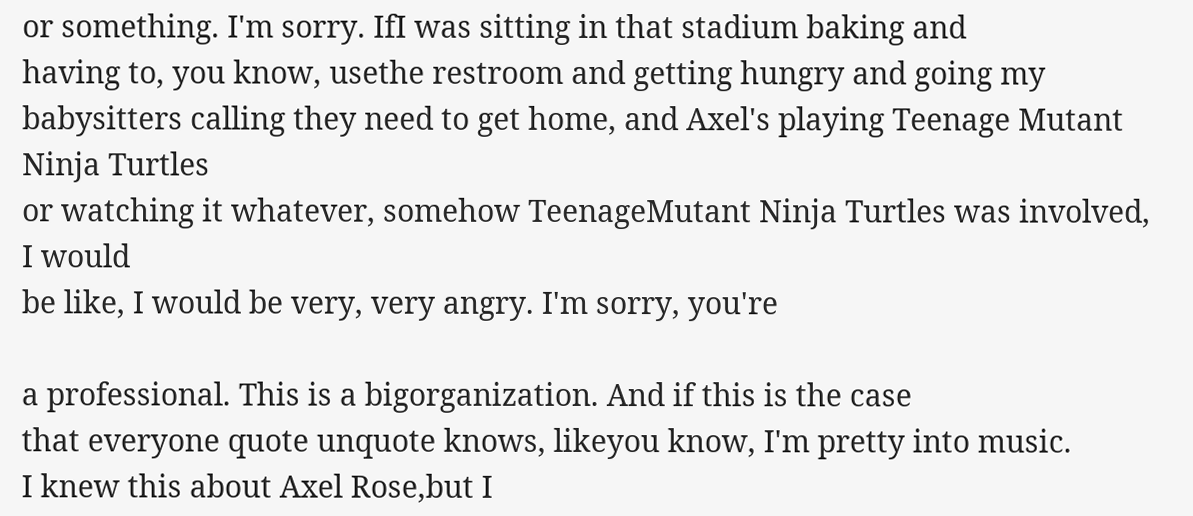or something. I'm sorry. IfI was sitting in that stadium baking and
having to, you know, usethe restroom and getting hungry and going my
babysitters calling they need to get home, and Axel's playing Teenage Mutant Ninja Turtles
or watching it whatever, somehow TeenageMutant Ninja Turtles was involved, I would
be like, I would be very, very angry. I'm sorry, you're

a professional. This is a bigorganization. And if this is the case
that everyone quote unquote knows, likeyou know, I'm pretty into music.
I knew this about Axel Rose,but I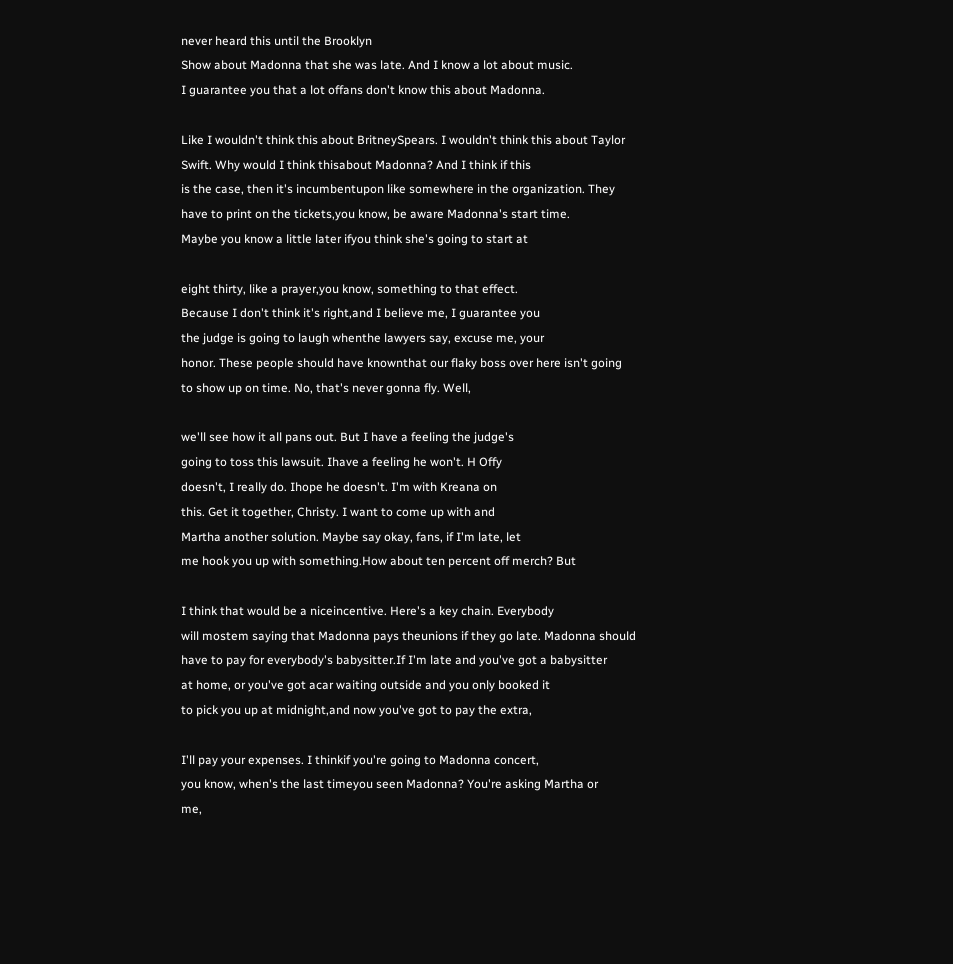never heard this until the Brooklyn
Show about Madonna that she was late. And I know a lot about music.
I guarantee you that a lot offans don't know this about Madonna.

Like I wouldn't think this about BritneySpears. I wouldn't think this about Taylor
Swift. Why would I think thisabout Madonna? And I think if this
is the case, then it's incumbentupon like somewhere in the organization. They
have to print on the tickets,you know, be aware Madonna's start time.
Maybe you know a little later ifyou think she's going to start at

eight thirty, like a prayer,you know, something to that effect.
Because I don't think it's right,and I believe me, I guarantee you
the judge is going to laugh whenthe lawyers say, excuse me, your
honor. These people should have knownthat our flaky boss over here isn't going
to show up on time. No, that's never gonna fly. Well,

we'll see how it all pans out. But I have a feeling the judge's
going to toss this lawsuit. Ihave a feeling he won't. H Offy
doesn't, I really do. Ihope he doesn't. I'm with Kreana on
this. Get it together, Christy. I want to come up with and
Martha another solution. Maybe say okay, fans, if I'm late, let
me hook you up with something.How about ten percent off merch? But

I think that would be a niceincentive. Here's a key chain. Everybody
will mostem saying that Madonna pays theunions if they go late. Madonna should
have to pay for everybody's babysitter.If I'm late and you've got a babysitter
at home, or you've got acar waiting outside and you only booked it
to pick you up at midnight,and now you've got to pay the extra,

I'll pay your expenses. I thinkif you're going to Madonna concert,
you know, when's the last timeyou seen Madonna? You're asking Martha or
me,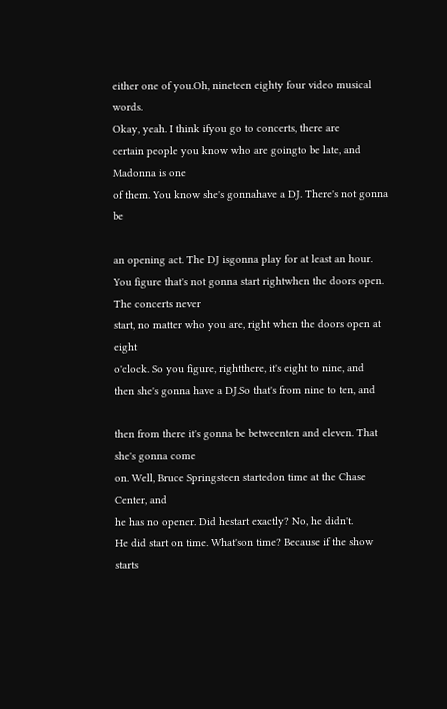either one of you.Oh, nineteen eighty four video musical words.
Okay, yeah. I think ifyou go to concerts, there are
certain people you know who are goingto be late, and Madonna is one
of them. You know she's gonnahave a DJ. There's not gonna be

an opening act. The DJ isgonna play for at least an hour.
You figure that's not gonna start rightwhen the doors open. The concerts never
start, no matter who you are, right when the doors open at eight
o'clock. So you figure, rightthere, it's eight to nine, and
then she's gonna have a DJ.So that's from nine to ten, and

then from there it's gonna be betweenten and eleven. That she's gonna come
on. Well, Bruce Springsteen startedon time at the Chase Center, and
he has no opener. Did hestart exactly? No, he didn't.
He did start on time. What'son time? Because if the show starts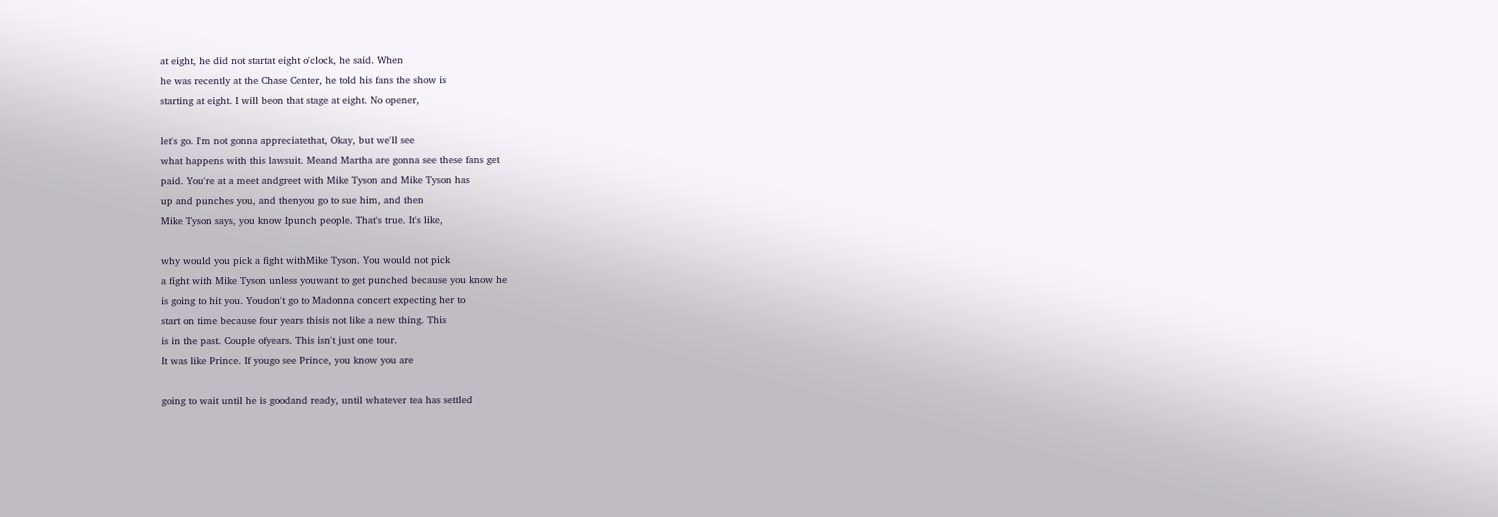at eight, he did not startat eight o'clock, he said. When
he was recently at the Chase Center, he told his fans the show is
starting at eight. I will beon that stage at eight. No opener,

let's go. I'm not gonna appreciatethat, Okay, but we'll see
what happens with this lawsuit. Meand Martha are gonna see these fans get
paid. You're at a meet andgreet with Mike Tyson and Mike Tyson has
up and punches you, and thenyou go to sue him, and then
Mike Tyson says, you know Ipunch people. That's true. It's like,

why would you pick a fight withMike Tyson. You would not pick
a fight with Mike Tyson unless youwant to get punched because you know he
is going to hit you. Youdon't go to Madonna concert expecting her to
start on time because four years thisis not like a new thing. This
is in the past. Couple ofyears. This isn't just one tour.
It was like Prince. If yougo see Prince, you know you are

going to wait until he is goodand ready, until whatever tea has settled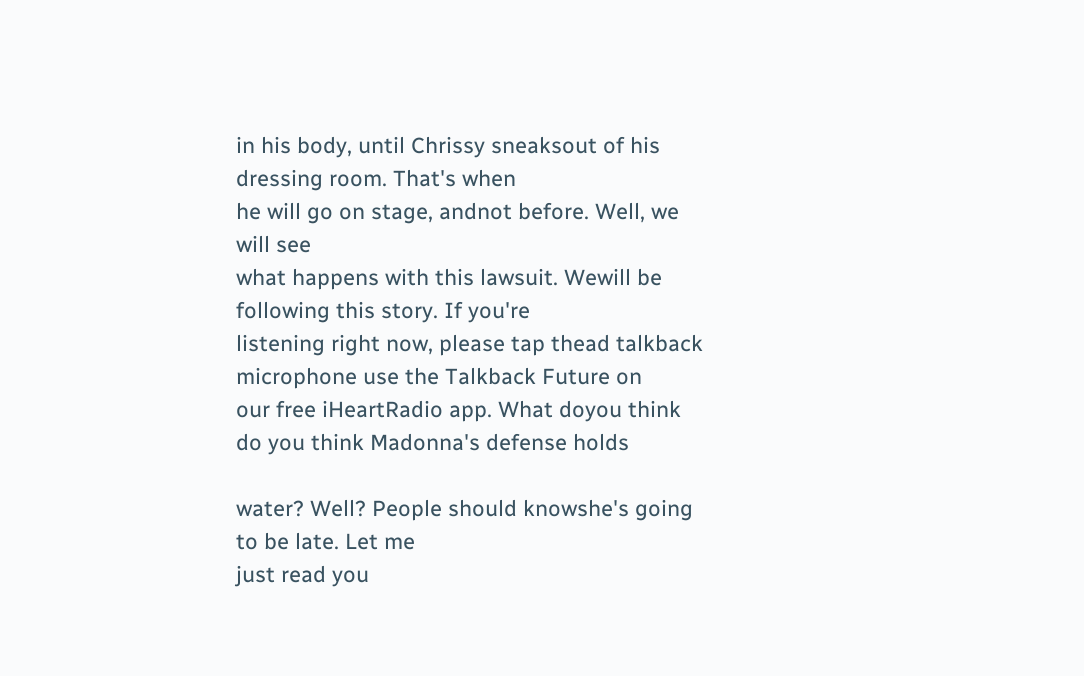in his body, until Chrissy sneaksout of his dressing room. That's when
he will go on stage, andnot before. Well, we will see
what happens with this lawsuit. Wewill be following this story. If you're
listening right now, please tap thead talkback microphone use the Talkback Future on
our free iHeartRadio app. What doyou think do you think Madonna's defense holds

water? Well? People should knowshe's going to be late. Let me
just read you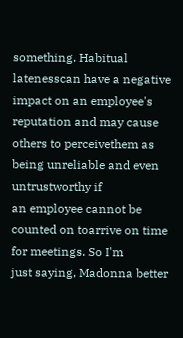something. Habitual latenesscan have a negative impact on an employee's
reputation and may cause others to perceivethem as being unreliable and even untrustworthy if
an employee cannot be counted on toarrive on time for meetings. So I'm
just saying, Madonna better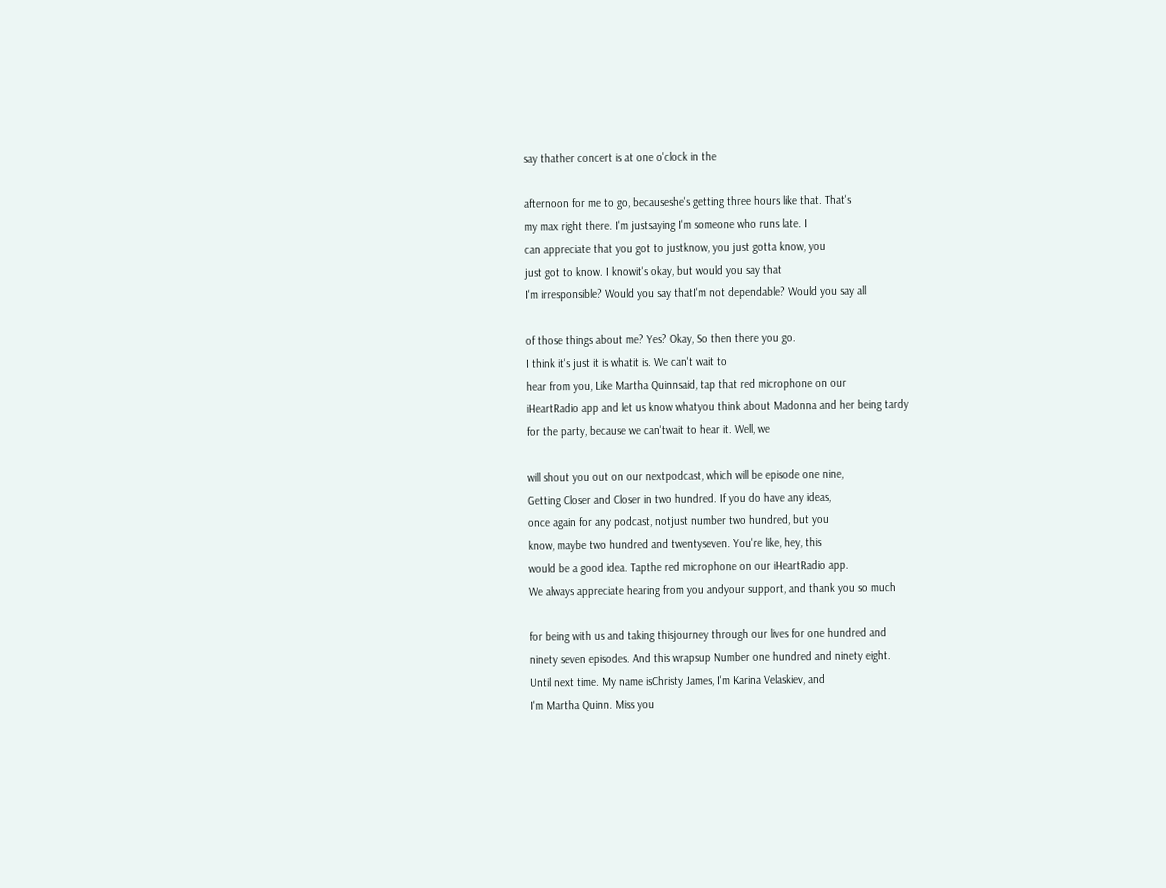say thather concert is at one o'clock in the

afternoon for me to go, becauseshe's getting three hours like that. That's
my max right there. I'm justsaying I'm someone who runs late. I
can appreciate that you got to justknow, you just gotta know, you
just got to know. I knowit's okay, but would you say that
I'm irresponsible? Would you say thatI'm not dependable? Would you say all

of those things about me? Yes? Okay, So then there you go.
I think it's just it is whatit is. We can't wait to
hear from you, Like Martha Quinnsaid, tap that red microphone on our
iHeartRadio app and let us know whatyou think about Madonna and her being tardy
for the party, because we can'twait to hear it. Well, we

will shout you out on our nextpodcast, which will be episode one nine,
Getting Closer and Closer in two hundred. If you do have any ideas,
once again for any podcast, notjust number two hundred, but you
know, maybe two hundred and twentyseven. You're like, hey, this
would be a good idea. Tapthe red microphone on our iHeartRadio app.
We always appreciate hearing from you andyour support, and thank you so much

for being with us and taking thisjourney through our lives for one hundred and
ninety seven episodes. And this wrapsup Number one hundred and ninety eight.
Until next time. My name isChristy James, I'm Karina Velaskiev, and
I'm Martha Quinn. Miss you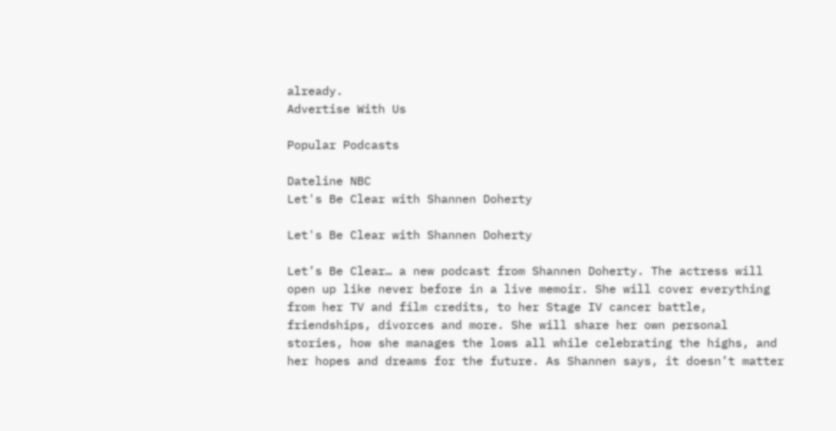already.
Advertise With Us

Popular Podcasts

Dateline NBC
Let's Be Clear with Shannen Doherty

Let's Be Clear with Shannen Doherty

Let’s Be Clear… a new podcast from Shannen Doherty. The actress will open up like never before in a live memoir. She will cover everything from her TV and film credits, to her Stage IV cancer battle, friendships, divorces and more. She will share her own personal stories, how she manages the lows all while celebrating the highs, and her hopes and dreams for the future. As Shannen says, it doesn’t matter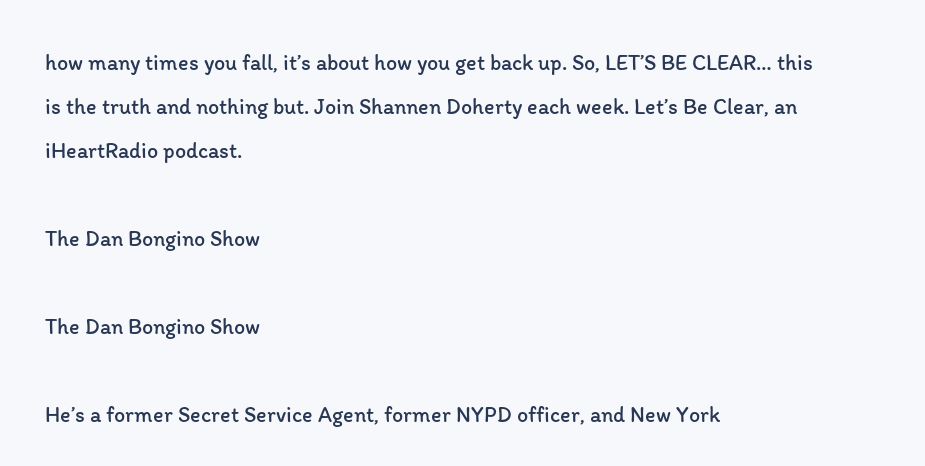how many times you fall, it’s about how you get back up. So, LET’S BE CLEAR… this is the truth and nothing but. Join Shannen Doherty each week. Let’s Be Clear, an iHeartRadio podcast.

The Dan Bongino Show

The Dan Bongino Show

He’s a former Secret Service Agent, former NYPD officer, and New York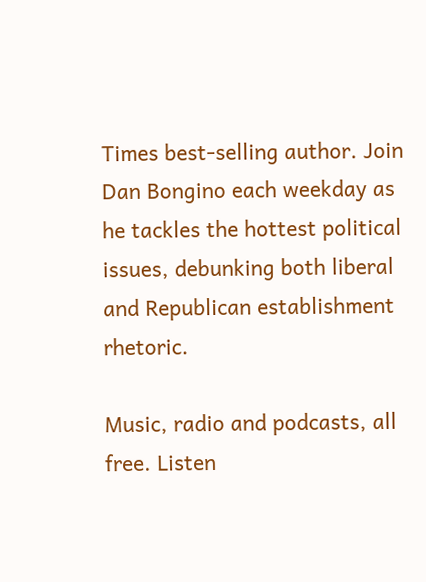Times best-selling author. Join Dan Bongino each weekday as he tackles the hottest political issues, debunking both liberal and Republican establishment rhetoric.

Music, radio and podcasts, all free. Listen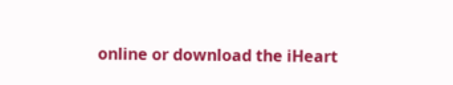online or download the iHeart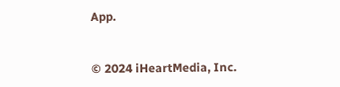App.


© 2024 iHeartMedia, Inc.